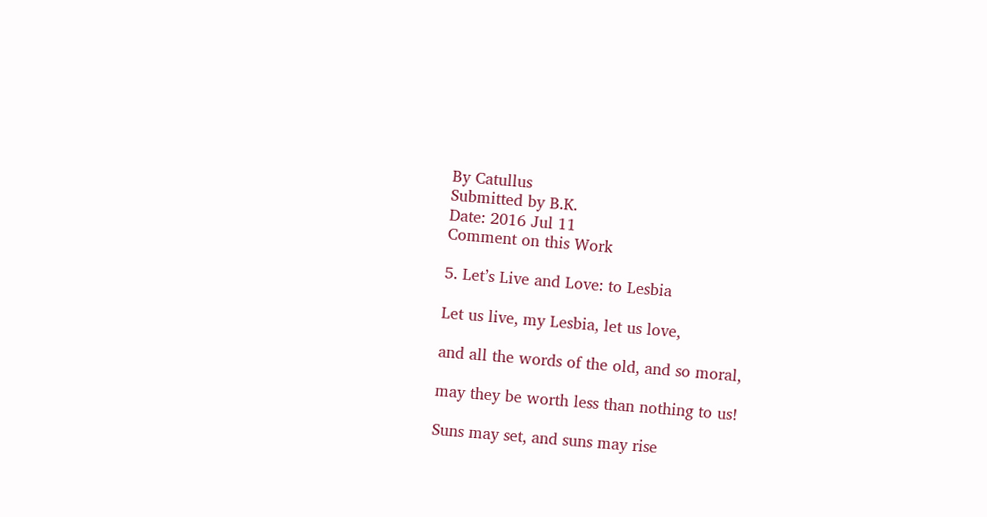By Catullus
Submitted by B.K.
Date: 2016 Jul 11
Comment on this Work

5. Let’s Live and Love: to Lesbia

Let us live, my Lesbia, let us love,

and all the words of the old, and so moral,

may they be worth less than nothing to us!

Suns may set, and suns may rise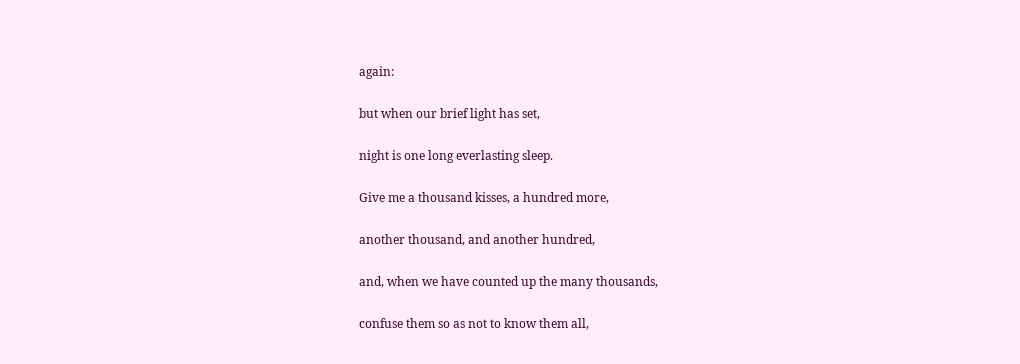again:

but when our brief light has set,

night is one long everlasting sleep.

Give me a thousand kisses, a hundred more,

another thousand, and another hundred,

and, when we have counted up the many thousands,

confuse them so as not to know them all,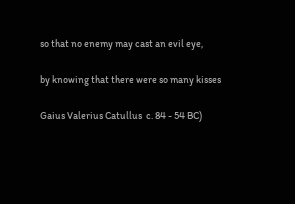so that no enemy may cast an evil eye,

by knowing that there were so many kisses

Gaius Valerius Catullus  c. 84 - 54 BC)